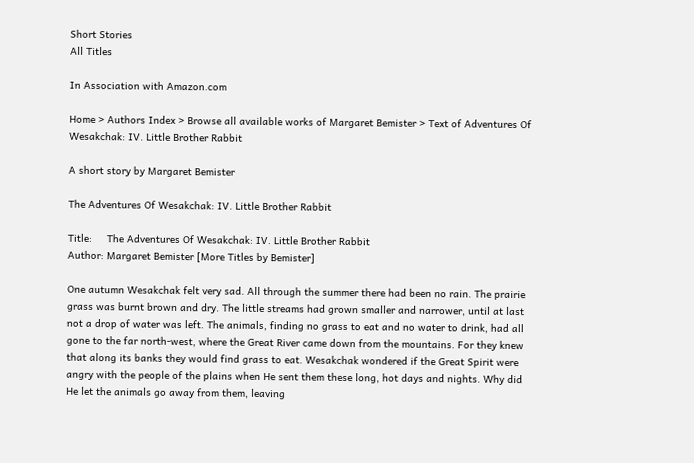Short Stories
All Titles

In Association with Amazon.com

Home > Authors Index > Browse all available works of Margaret Bemister > Text of Adventures Of Wesakchak: IV. Little Brother Rabbit

A short story by Margaret Bemister

The Adventures Of Wesakchak: IV. Little Brother Rabbit

Title:     The Adventures Of Wesakchak: IV. Little Brother Rabbit
Author: Margaret Bemister [More Titles by Bemister]

One autumn Wesakchak felt very sad. All through the summer there had been no rain. The prairie grass was burnt brown and dry. The little streams had grown smaller and narrower, until at last not a drop of water was left. The animals, finding no grass to eat and no water to drink, had all gone to the far north-west, where the Great River came down from the mountains. For they knew that along its banks they would find grass to eat. Wesakchak wondered if the Great Spirit were angry with the people of the plains when He sent them these long, hot days and nights. Why did He let the animals go away from them, leaving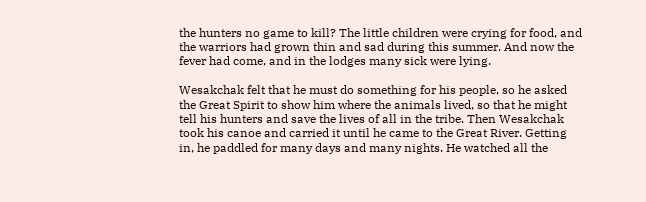the hunters no game to kill? The little children were crying for food, and the warriors had grown thin and sad during this summer. And now the fever had come, and in the lodges many sick were lying.

Wesakchak felt that he must do something for his people, so he asked the Great Spirit to show him where the animals lived, so that he might tell his hunters and save the lives of all in the tribe. Then Wesakchak took his canoe and carried it until he came to the Great River. Getting in, he paddled for many days and many nights. He watched all the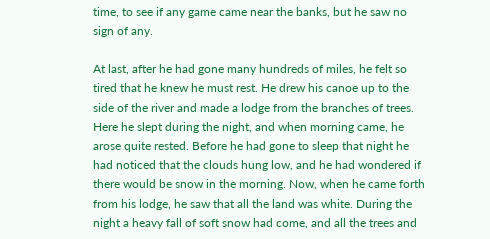time, to see if any game came near the banks, but he saw no sign of any.

At last, after he had gone many hundreds of miles, he felt so tired that he knew he must rest. He drew his canoe up to the side of the river and made a lodge from the branches of trees. Here he slept during the night, and when morning came, he arose quite rested. Before he had gone to sleep that night he had noticed that the clouds hung low, and he had wondered if there would be snow in the morning. Now, when he came forth from his lodge, he saw that all the land was white. During the night a heavy fall of soft snow had come, and all the trees and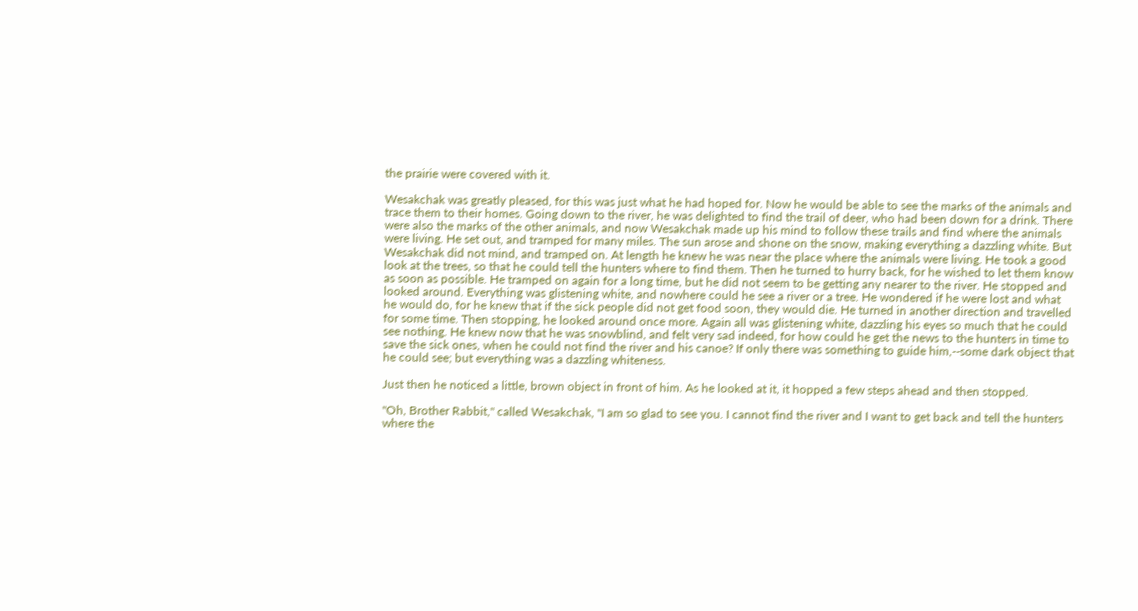the prairie were covered with it.

Wesakchak was greatly pleased, for this was just what he had hoped for. Now he would be able to see the marks of the animals and trace them to their homes. Going down to the river, he was delighted to find the trail of deer, who had been down for a drink. There were also the marks of the other animals, and now Wesakchak made up his mind to follow these trails and find where the animals were living. He set out, and tramped for many miles. The sun arose and shone on the snow, making everything a dazzling white. But Wesakchak did not mind, and tramped on. At length he knew he was near the place where the animals were living. He took a good look at the trees, so that he could tell the hunters where to find them. Then he turned to hurry back, for he wished to let them know as soon as possible. He tramped on again for a long time, but he did not seem to be getting any nearer to the river. He stopped and looked around. Everything was glistening white, and nowhere could he see a river or a tree. He wondered if he were lost and what he would do, for he knew that if the sick people did not get food soon, they would die. He turned in another direction and travelled for some time. Then stopping, he looked around once more. Again all was glistening white, dazzling his eyes so much that he could see nothing. He knew now that he was snowblind, and felt very sad indeed, for how could he get the news to the hunters in time to save the sick ones, when he could not find the river and his canoe? If only there was something to guide him,--some dark object that he could see; but everything was a dazzling whiteness.

Just then he noticed a little, brown object in front of him. As he looked at it, it hopped a few steps ahead and then stopped.

"Oh, Brother Rabbit," called Wesakchak, "I am so glad to see you. I cannot find the river and I want to get back and tell the hunters where the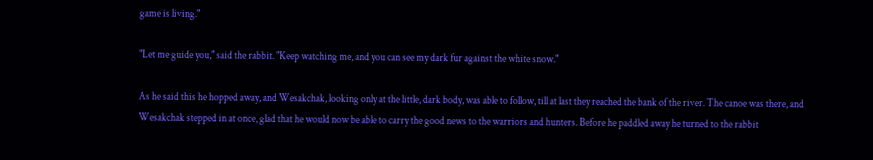game is living."

"Let me guide you," said the rabbit. "Keep watching me, and you can see my dark fur against the white snow."

As he said this he hopped away, and Wesakchak, looking only at the little, dark body, was able to follow, till at last they reached the bank of the river. The canoe was there, and Wesakchak stepped in at once, glad that he would now be able to carry the good news to the warriors and hunters. Before he paddled away he turned to the rabbit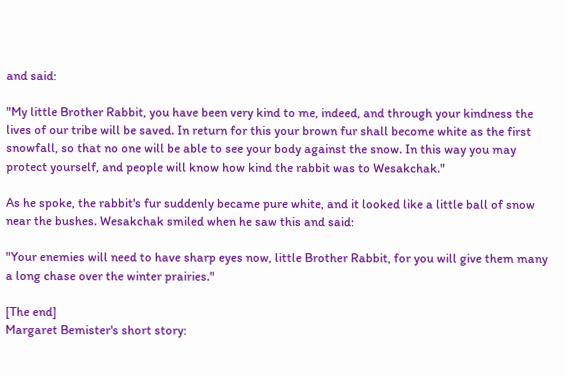and said:

"My little Brother Rabbit, you have been very kind to me, indeed, and through your kindness the lives of our tribe will be saved. In return for this your brown fur shall become white as the first snowfall, so that no one will be able to see your body against the snow. In this way you may protect yourself, and people will know how kind the rabbit was to Wesakchak."

As he spoke, the rabbit's fur suddenly became pure white, and it looked like a little ball of snow near the bushes. Wesakchak smiled when he saw this and said:

"Your enemies will need to have sharp eyes now, little Brother Rabbit, for you will give them many a long chase over the winter prairies."

[The end]
Margaret Bemister's short story: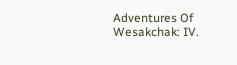Adventures Of Wesakchak: IV.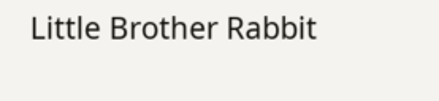Little Brother Rabbit